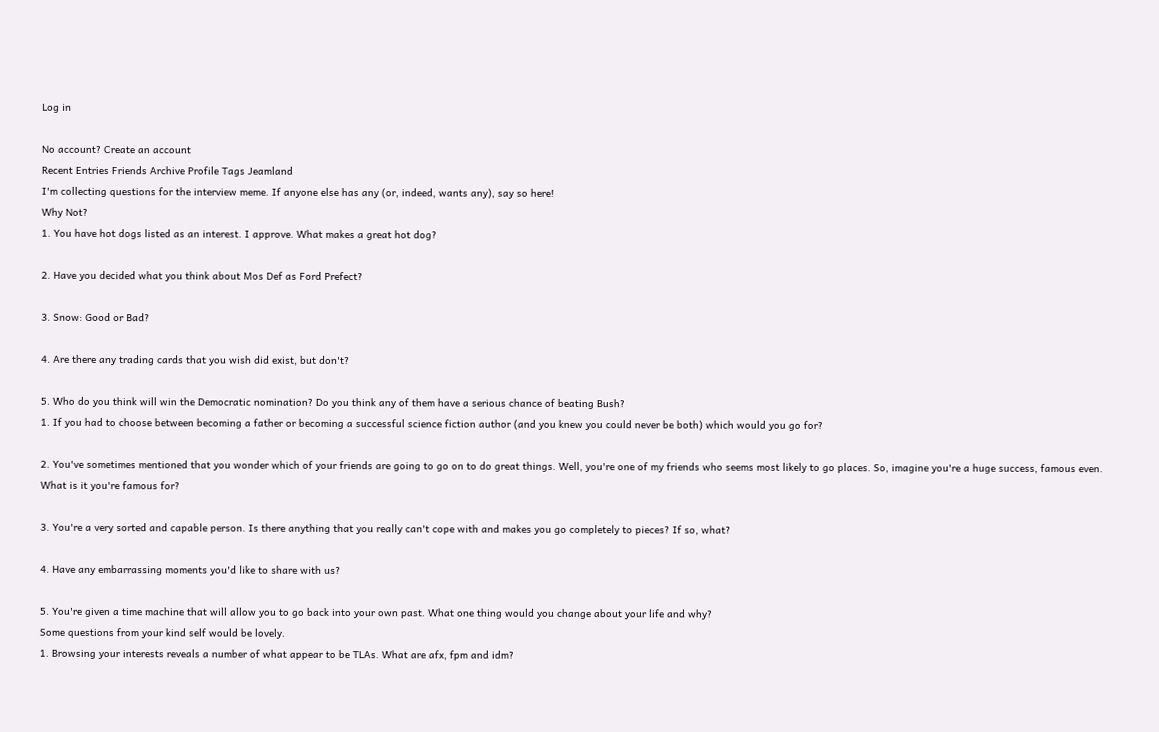Log in

No account? Create an account
Recent Entries Friends Archive Profile Tags Jeamland
I'm collecting questions for the interview meme. If anyone else has any (or, indeed, wants any), say so here!
Why Not?
1. You have hot dogs listed as an interest. I approve. What makes a great hot dog?

2. Have you decided what you think about Mos Def as Ford Prefect?

3. Snow: Good or Bad?

4. Are there any trading cards that you wish did exist, but don't?

5. Who do you think will win the Democratic nomination? Do you think any of them have a serious chance of beating Bush?
1. If you had to choose between becoming a father or becoming a successful science fiction author (and you knew you could never be both) which would you go for?

2. You've sometimes mentioned that you wonder which of your friends are going to go on to do great things. Well, you're one of my friends who seems most likely to go places. So, imagine you're a huge success, famous even. What is it you're famous for?

3. You're a very sorted and capable person. Is there anything that you really can't cope with and makes you go completely to pieces? If so, what?

4. Have any embarrassing moments you'd like to share with us?

5. You're given a time machine that will allow you to go back into your own past. What one thing would you change about your life and why?
Some questions from your kind self would be lovely.
1. Browsing your interests reveals a number of what appear to be TLAs. What are afx, fpm and idm?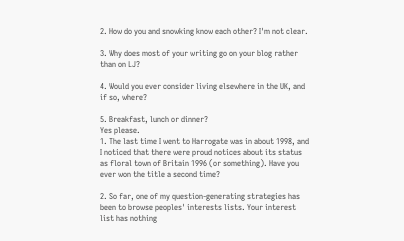2. How do you and snowking know each other? I'm not clear.

3. Why does most of your writing go on your blog rather than on LJ?

4. Would you ever consider living elsewhere in the UK, and if so, where?

5. Breakfast, lunch or dinner?
Yes please.
1. The last time I went to Harrogate was in about 1998, and I noticed that there were proud notices about its status as floral town of Britain 1996 (or something). Have you ever won the title a second time?

2. So far, one of my question-generating strategies has been to browse peoples' interests lists. Your interest list has nothing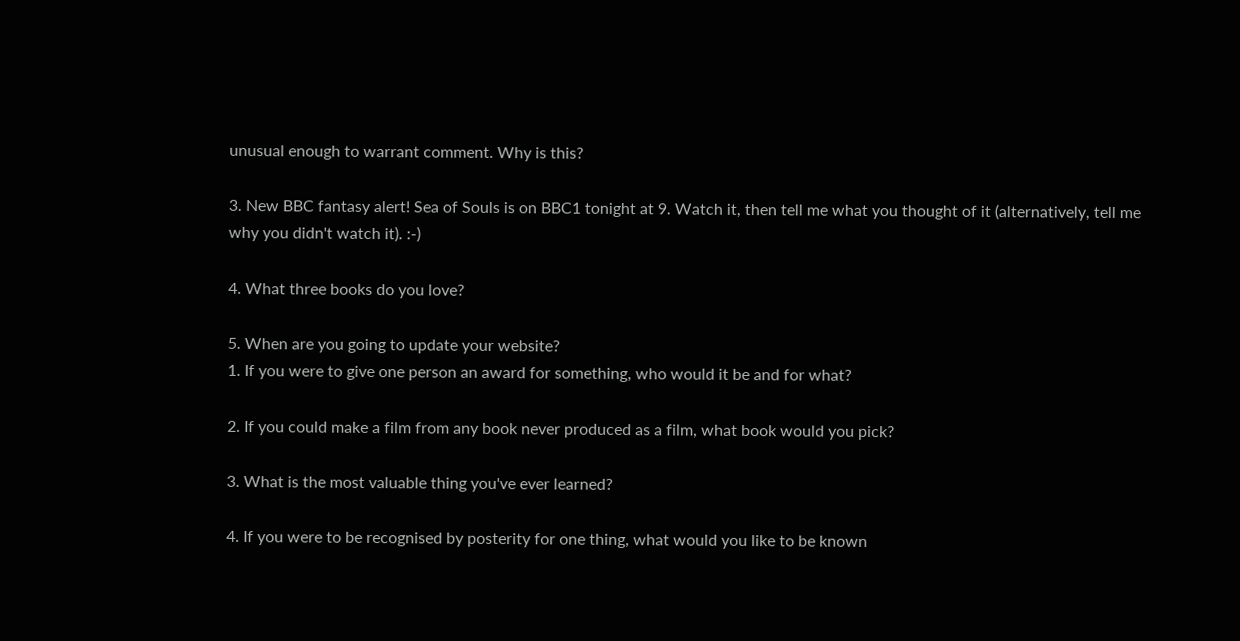unusual enough to warrant comment. Why is this?

3. New BBC fantasy alert! Sea of Souls is on BBC1 tonight at 9. Watch it, then tell me what you thought of it (alternatively, tell me why you didn't watch it). :-)

4. What three books do you love?

5. When are you going to update your website?
1. If you were to give one person an award for something, who would it be and for what?

2. If you could make a film from any book never produced as a film, what book would you pick?

3. What is the most valuable thing you've ever learned?

4. If you were to be recognised by posterity for one thing, what would you like to be known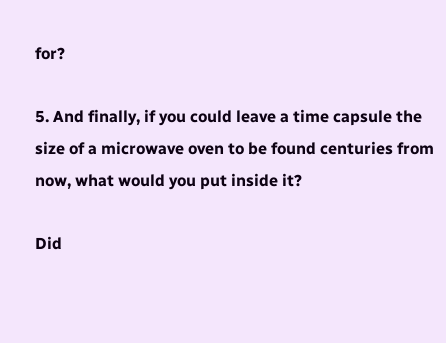for?

5. And finally, if you could leave a time capsule the size of a microwave oven to be found centuries from now, what would you put inside it?

Did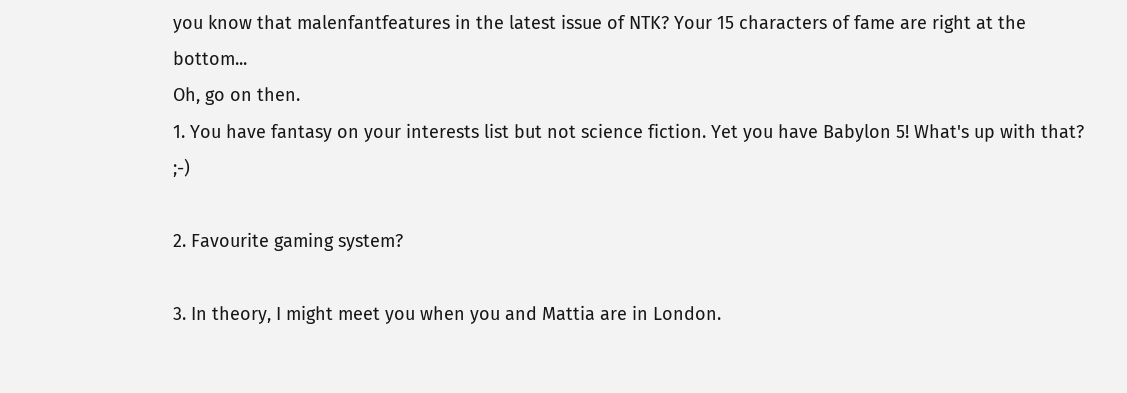you know that malenfantfeatures in the latest issue of NTK? Your 15 characters of fame are right at the bottom...
Oh, go on then.
1. You have fantasy on your interests list but not science fiction. Yet you have Babylon 5! What's up with that? ;-)

2. Favourite gaming system?

3. In theory, I might meet you when you and Mattia are in London.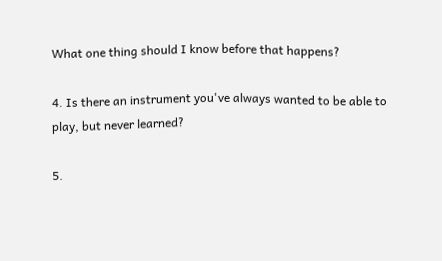What one thing should I know before that happens?

4. Is there an instrument you've always wanted to be able to play, but never learned?

5.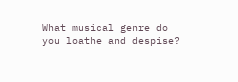What musical genre do you loathe and despise?